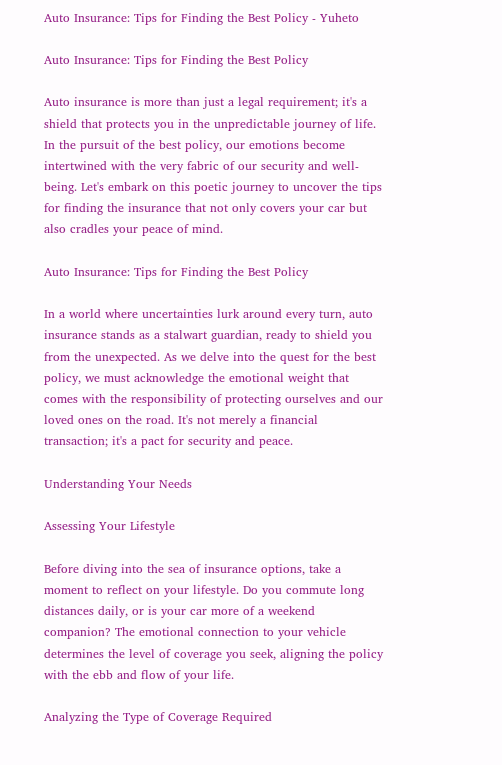Auto Insurance: Tips for Finding the Best Policy - Yuheto

Auto Insurance: Tips for Finding the Best Policy

Auto insurance is more than just a legal requirement; it's a shield that protects you in the unpredictable journey of life. In the pursuit of the best policy, our emotions become intertwined with the very fabric of our security and well-being. Let's embark on this poetic journey to uncover the tips for finding the insurance that not only covers your car but also cradles your peace of mind.

Auto Insurance: Tips for Finding the Best Policy

In a world where uncertainties lurk around every turn, auto insurance stands as a stalwart guardian, ready to shield you from the unexpected. As we delve into the quest for the best policy, we must acknowledge the emotional weight that comes with the responsibility of protecting ourselves and our loved ones on the road. It's not merely a financial transaction; it's a pact for security and peace.

Understanding Your Needs

Assessing Your Lifestyle

Before diving into the sea of insurance options, take a moment to reflect on your lifestyle. Do you commute long distances daily, or is your car more of a weekend companion? The emotional connection to your vehicle determines the level of coverage you seek, aligning the policy with the ebb and flow of your life.

Analyzing the Type of Coverage Required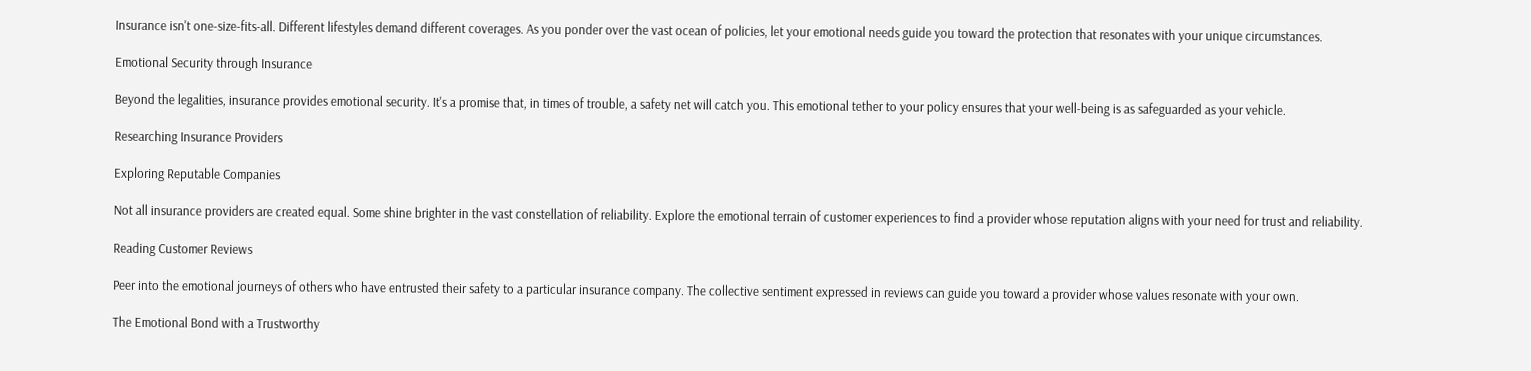Insurance isn't one-size-fits-all. Different lifestyles demand different coverages. As you ponder over the vast ocean of policies, let your emotional needs guide you toward the protection that resonates with your unique circumstances.

Emotional Security through Insurance

Beyond the legalities, insurance provides emotional security. It's a promise that, in times of trouble, a safety net will catch you. This emotional tether to your policy ensures that your well-being is as safeguarded as your vehicle.

Researching Insurance Providers

Exploring Reputable Companies

Not all insurance providers are created equal. Some shine brighter in the vast constellation of reliability. Explore the emotional terrain of customer experiences to find a provider whose reputation aligns with your need for trust and reliability.

Reading Customer Reviews

Peer into the emotional journeys of others who have entrusted their safety to a particular insurance company. The collective sentiment expressed in reviews can guide you toward a provider whose values resonate with your own.

The Emotional Bond with a Trustworthy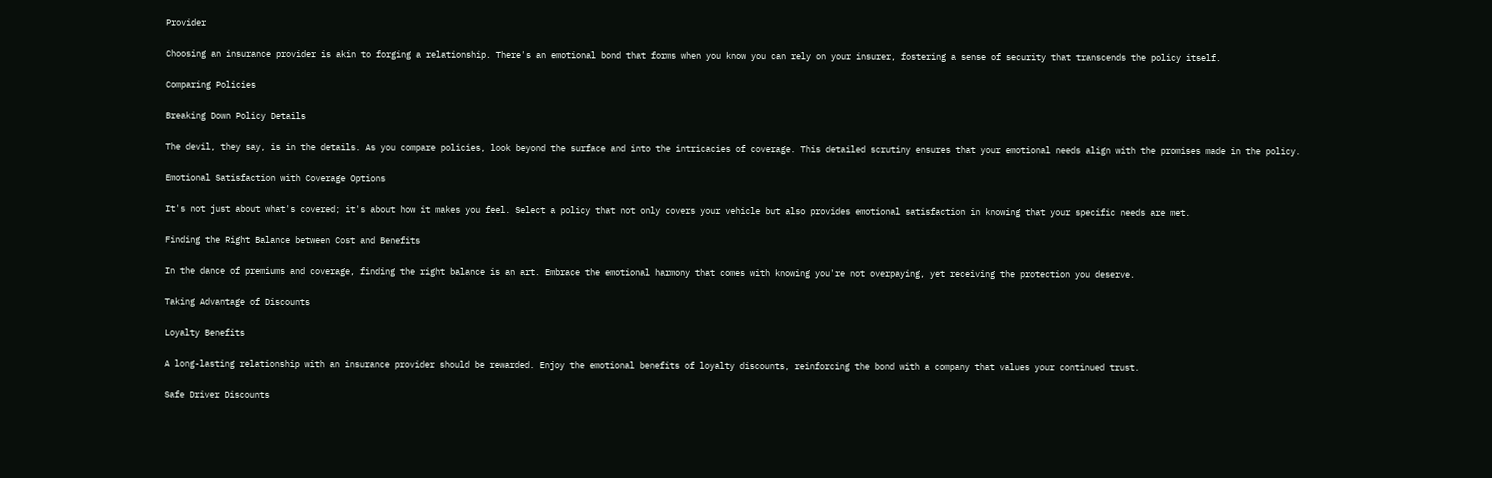Provider

Choosing an insurance provider is akin to forging a relationship. There's an emotional bond that forms when you know you can rely on your insurer, fostering a sense of security that transcends the policy itself.

Comparing Policies

Breaking Down Policy Details

The devil, they say, is in the details. As you compare policies, look beyond the surface and into the intricacies of coverage. This detailed scrutiny ensures that your emotional needs align with the promises made in the policy.

Emotional Satisfaction with Coverage Options

It's not just about what's covered; it's about how it makes you feel. Select a policy that not only covers your vehicle but also provides emotional satisfaction in knowing that your specific needs are met.

Finding the Right Balance between Cost and Benefits

In the dance of premiums and coverage, finding the right balance is an art. Embrace the emotional harmony that comes with knowing you're not overpaying, yet receiving the protection you deserve.

Taking Advantage of Discounts

Loyalty Benefits

A long-lasting relationship with an insurance provider should be rewarded. Enjoy the emotional benefits of loyalty discounts, reinforcing the bond with a company that values your continued trust.

Safe Driver Discounts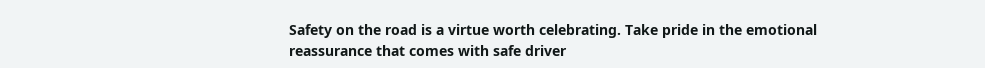Safety on the road is a virtue worth celebrating. Take pride in the emotional reassurance that comes with safe driver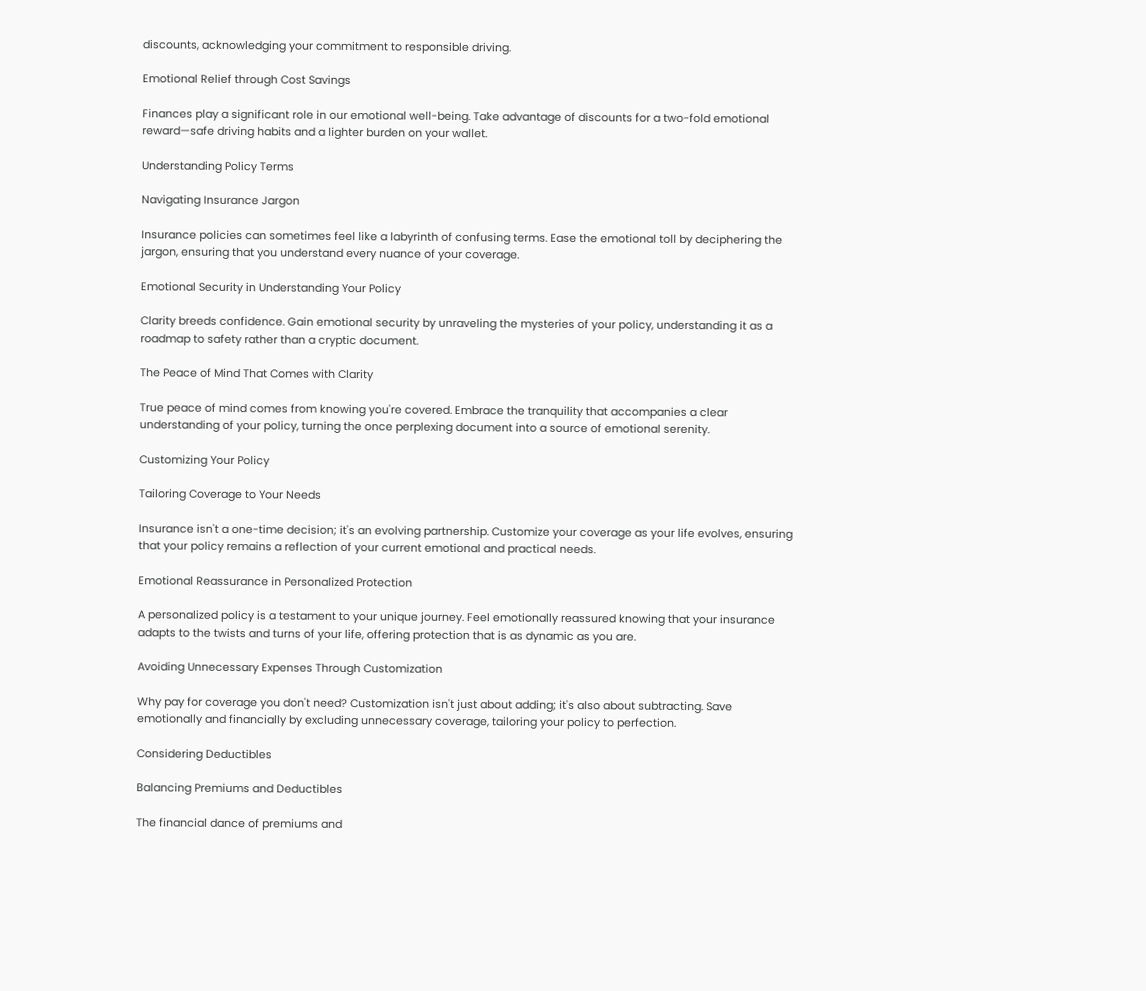discounts, acknowledging your commitment to responsible driving.

Emotional Relief through Cost Savings

Finances play a significant role in our emotional well-being. Take advantage of discounts for a two-fold emotional reward—safe driving habits and a lighter burden on your wallet.

Understanding Policy Terms

Navigating Insurance Jargon

Insurance policies can sometimes feel like a labyrinth of confusing terms. Ease the emotional toll by deciphering the jargon, ensuring that you understand every nuance of your coverage.

Emotional Security in Understanding Your Policy

Clarity breeds confidence. Gain emotional security by unraveling the mysteries of your policy, understanding it as a roadmap to safety rather than a cryptic document.

The Peace of Mind That Comes with Clarity

True peace of mind comes from knowing you're covered. Embrace the tranquility that accompanies a clear understanding of your policy, turning the once perplexing document into a source of emotional serenity.

Customizing Your Policy

Tailoring Coverage to Your Needs

Insurance isn't a one-time decision; it's an evolving partnership. Customize your coverage as your life evolves, ensuring that your policy remains a reflection of your current emotional and practical needs.

Emotional Reassurance in Personalized Protection

A personalized policy is a testament to your unique journey. Feel emotionally reassured knowing that your insurance adapts to the twists and turns of your life, offering protection that is as dynamic as you are.

Avoiding Unnecessary Expenses Through Customization

Why pay for coverage you don't need? Customization isn't just about adding; it's also about subtracting. Save emotionally and financially by excluding unnecessary coverage, tailoring your policy to perfection.

Considering Deductibles

Balancing Premiums and Deductibles

The financial dance of premiums and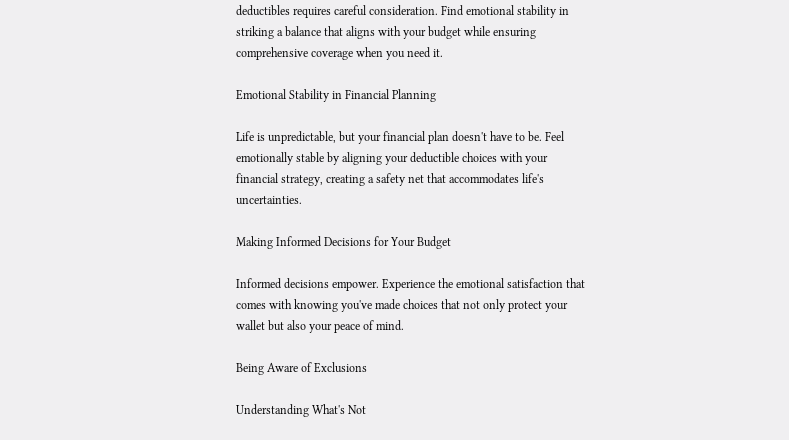deductibles requires careful consideration. Find emotional stability in striking a balance that aligns with your budget while ensuring comprehensive coverage when you need it.

Emotional Stability in Financial Planning

Life is unpredictable, but your financial plan doesn't have to be. Feel emotionally stable by aligning your deductible choices with your financial strategy, creating a safety net that accommodates life's uncertainties.

Making Informed Decisions for Your Budget

Informed decisions empower. Experience the emotional satisfaction that comes with knowing you've made choices that not only protect your wallet but also your peace of mind.

Being Aware of Exclusions

Understanding What's Not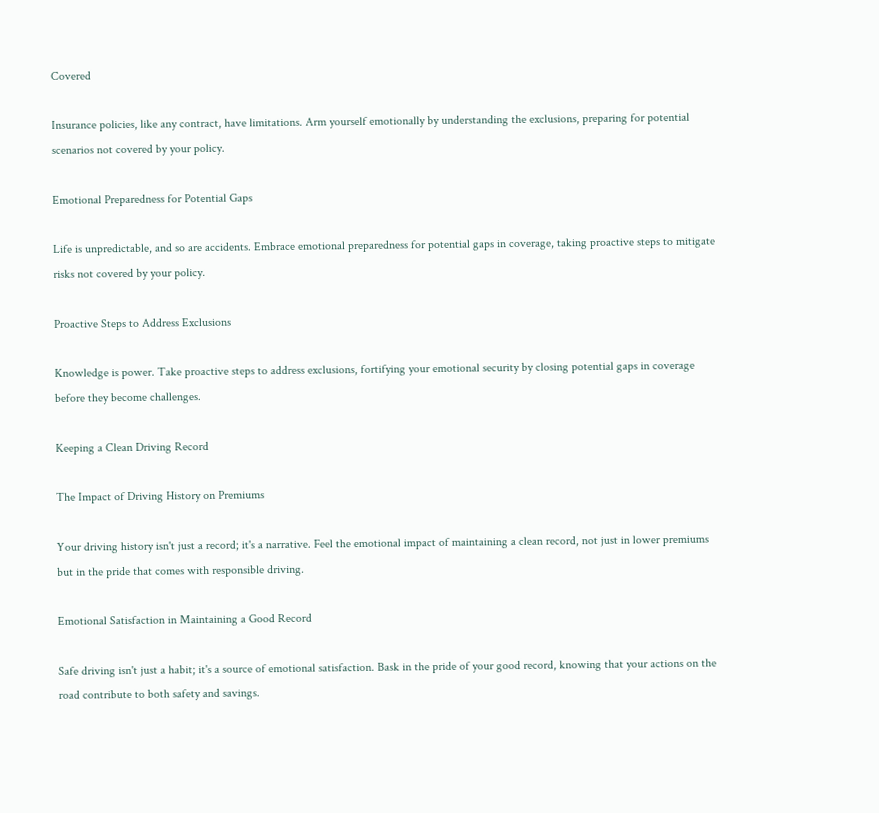Covered

Insurance policies, like any contract, have limitations. Arm yourself emotionally by understanding the exclusions, preparing for potential scenarios not covered by your policy.

Emotional Preparedness for Potential Gaps

Life is unpredictable, and so are accidents. Embrace emotional preparedness for potential gaps in coverage, taking proactive steps to mitigate risks not covered by your policy.

Proactive Steps to Address Exclusions

Knowledge is power. Take proactive steps to address exclusions, fortifying your emotional security by closing potential gaps in coverage before they become challenges.

Keeping a Clean Driving Record

The Impact of Driving History on Premiums

Your driving history isn't just a record; it's a narrative. Feel the emotional impact of maintaining a clean record, not just in lower premiums but in the pride that comes with responsible driving.

Emotional Satisfaction in Maintaining a Good Record

Safe driving isn't just a habit; it's a source of emotional satisfaction. Bask in the pride of your good record, knowing that your actions on the road contribute to both safety and savings.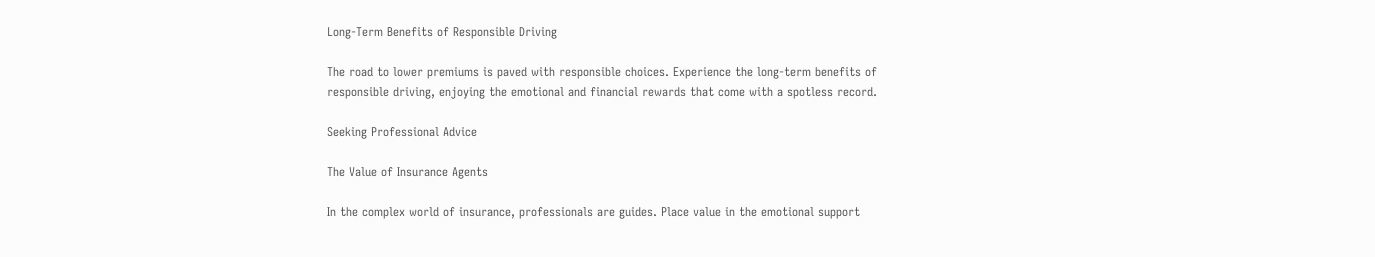Long-Term Benefits of Responsible Driving

The road to lower premiums is paved with responsible choices. Experience the long-term benefits of responsible driving, enjoying the emotional and financial rewards that come with a spotless record.

Seeking Professional Advice

The Value of Insurance Agents

In the complex world of insurance, professionals are guides. Place value in the emotional support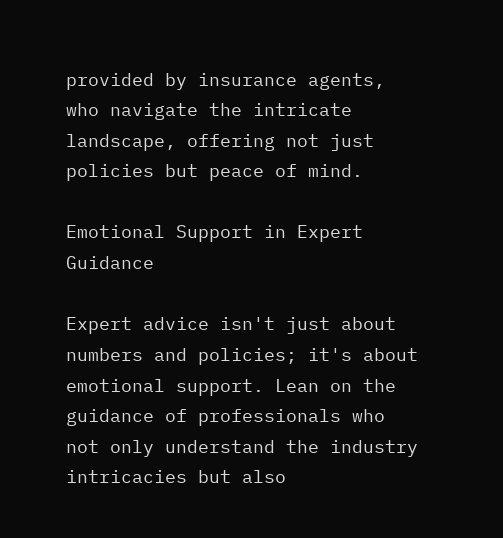provided by insurance agents, who navigate the intricate landscape, offering not just policies but peace of mind.

Emotional Support in Expert Guidance

Expert advice isn't just about numbers and policies; it's about emotional support. Lean on the guidance of professionals who not only understand the industry intricacies but also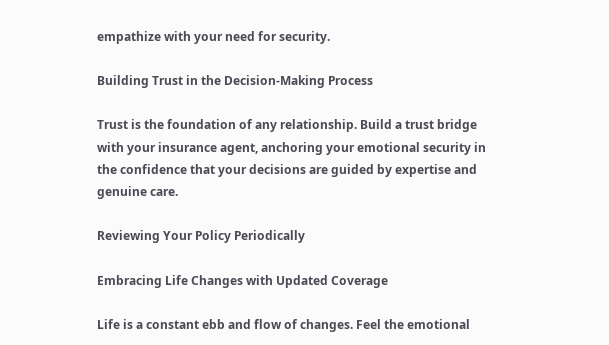empathize with your need for security.

Building Trust in the Decision-Making Process

Trust is the foundation of any relationship. Build a trust bridge with your insurance agent, anchoring your emotional security in the confidence that your decisions are guided by expertise and genuine care.

Reviewing Your Policy Periodically

Embracing Life Changes with Updated Coverage

Life is a constant ebb and flow of changes. Feel the emotional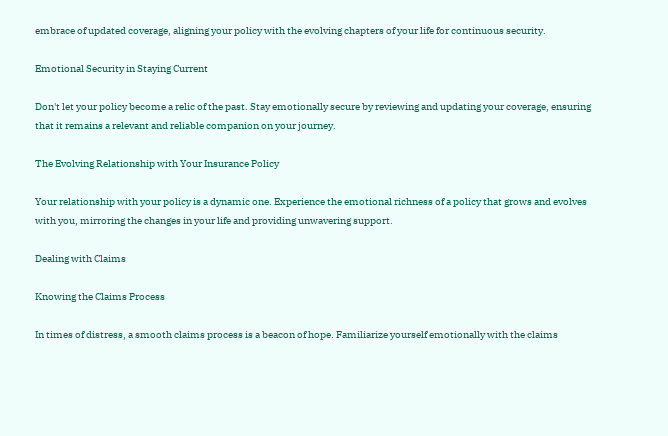embrace of updated coverage, aligning your policy with the evolving chapters of your life for continuous security.

Emotional Security in Staying Current

Don't let your policy become a relic of the past. Stay emotionally secure by reviewing and updating your coverage, ensuring that it remains a relevant and reliable companion on your journey.

The Evolving Relationship with Your Insurance Policy

Your relationship with your policy is a dynamic one. Experience the emotional richness of a policy that grows and evolves with you, mirroring the changes in your life and providing unwavering support.

Dealing with Claims

Knowing the Claims Process

In times of distress, a smooth claims process is a beacon of hope. Familiarize yourself emotionally with the claims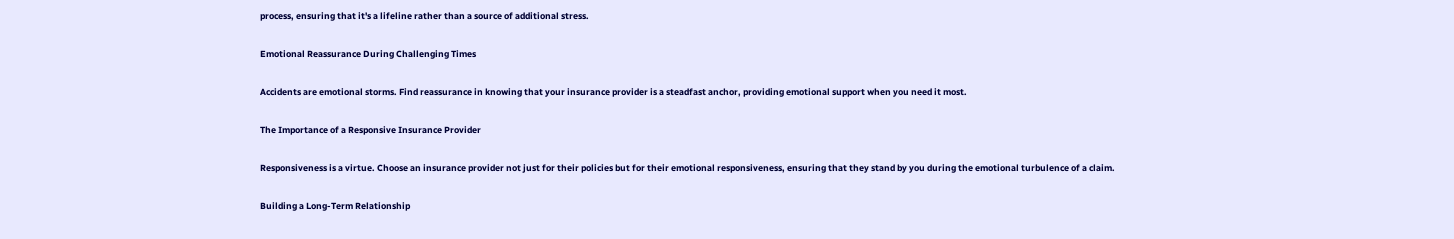process, ensuring that it's a lifeline rather than a source of additional stress.

Emotional Reassurance During Challenging Times

Accidents are emotional storms. Find reassurance in knowing that your insurance provider is a steadfast anchor, providing emotional support when you need it most.

The Importance of a Responsive Insurance Provider

Responsiveness is a virtue. Choose an insurance provider not just for their policies but for their emotional responsiveness, ensuring that they stand by you during the emotional turbulence of a claim.

Building a Long-Term Relationship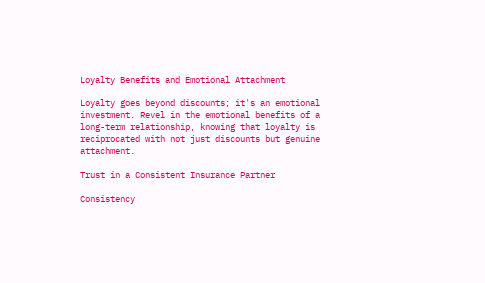Loyalty Benefits and Emotional Attachment

Loyalty goes beyond discounts; it's an emotional investment. Revel in the emotional benefits of a long-term relationship, knowing that loyalty is reciprocated with not just discounts but genuine attachment.

Trust in a Consistent Insurance Partner

Consistency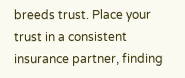breeds trust. Place your trust in a consistent insurance partner, finding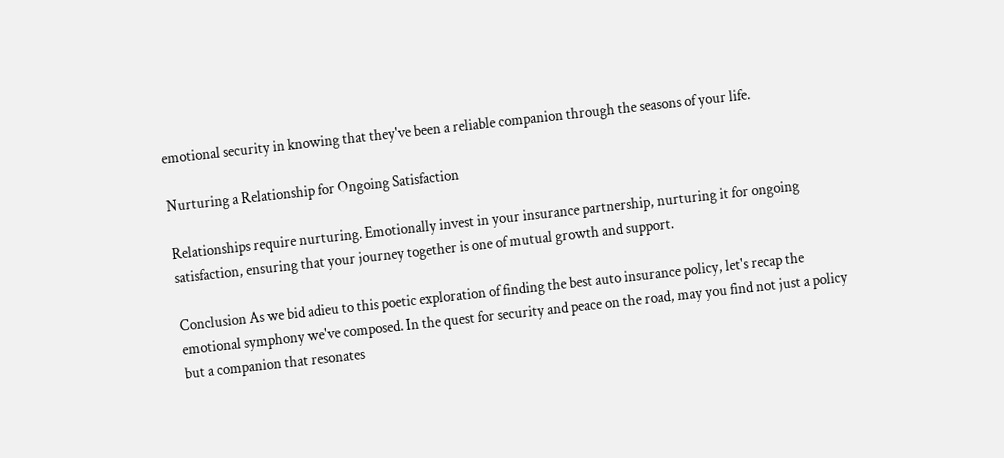emotional security in knowing that they've been a reliable companion through the seasons of your life.

Nurturing a Relationship for Ongoing Satisfaction

Relationships require nurturing. Emotionally invest in your insurance partnership, nurturing it for ongoing satisfaction, ensuring that your journey together is one of mutual growth and support.

Conclusion As we bid adieu to this poetic exploration of finding the best auto insurance policy, let's recap the emotional symphony we've composed. In the quest for security and peace on the road, may you find not just a policy but a companion that resonates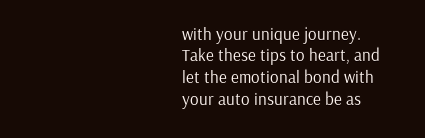with your unique journey. Take these tips to heart, and let the emotional bond with your auto insurance be as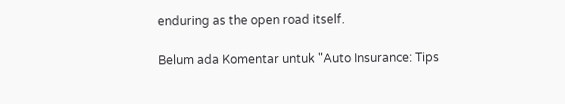enduring as the open road itself.

Belum ada Komentar untuk "Auto Insurance: Tips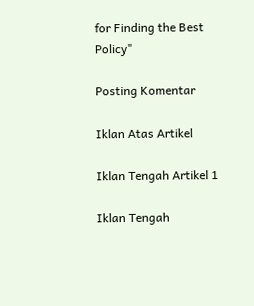for Finding the Best Policy"

Posting Komentar

Iklan Atas Artikel

Iklan Tengah Artikel 1

Iklan Tengah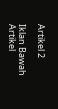Artikel 2

Iklan Bawah Artikel